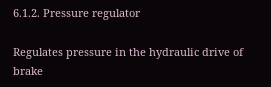6.1.2. Pressure regulator

Regulates pressure in the hydraulic drive of brake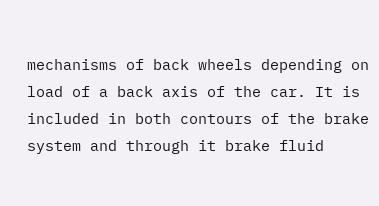mechanisms of back wheels depending on load of a back axis of the car. It is included in both contours of the brake system and through it brake fluid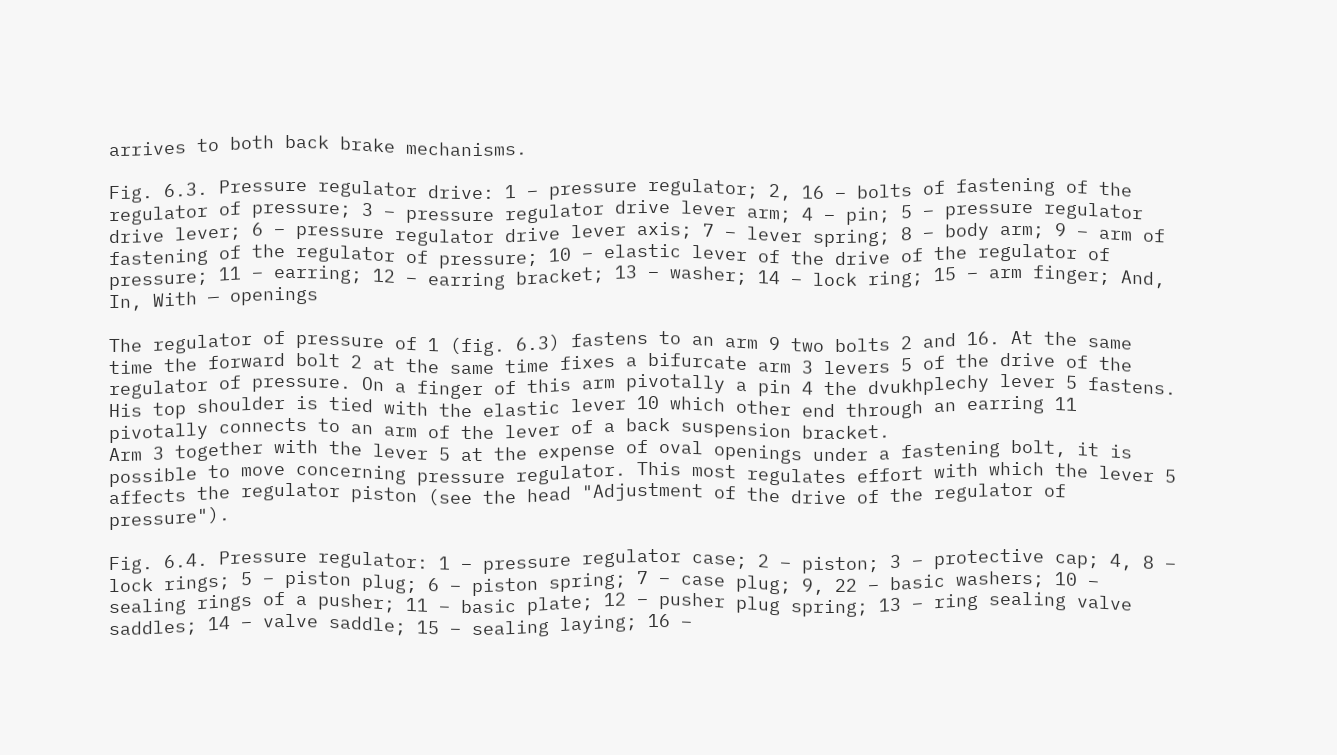arrives to both back brake mechanisms.

Fig. 6.3. Pressure regulator drive: 1 – pressure regulator; 2, 16 – bolts of fastening of the regulator of pressure; 3 – pressure regulator drive lever arm; 4 – pin; 5 – pressure regulator drive lever; 6 – pressure regulator drive lever axis; 7 – lever spring; 8 – body arm; 9 – arm of fastening of the regulator of pressure; 10 – elastic lever of the drive of the regulator of pressure; 11 – earring; 12 – earring bracket; 13 – washer; 14 – lock ring; 15 – arm finger; And, In, With — openings

The regulator of pressure of 1 (fig. 6.3) fastens to an arm 9 two bolts 2 and 16. At the same time the forward bolt 2 at the same time fixes a bifurcate arm 3 levers 5 of the drive of the regulator of pressure. On a finger of this arm pivotally a pin 4 the dvukhplechy lever 5 fastens. His top shoulder is tied with the elastic lever 10 which other end through an earring 11 pivotally connects to an arm of the lever of a back suspension bracket.
Arm 3 together with the lever 5 at the expense of oval openings under a fastening bolt, it is possible to move concerning pressure regulator. This most regulates effort with which the lever 5 affects the regulator piston (see the head "Adjustment of the drive of the regulator of pressure").

Fig. 6.4. Pressure regulator: 1 – pressure regulator case; 2 – piston; 3 – protective cap; 4, 8 – lock rings; 5 – piston plug; 6 – piston spring; 7 – case plug; 9, 22 – basic washers; 10 – sealing rings of a pusher; 11 – basic plate; 12 – pusher plug spring; 13 – ring sealing valve saddles; 14 – valve saddle; 15 – sealing laying; 16 –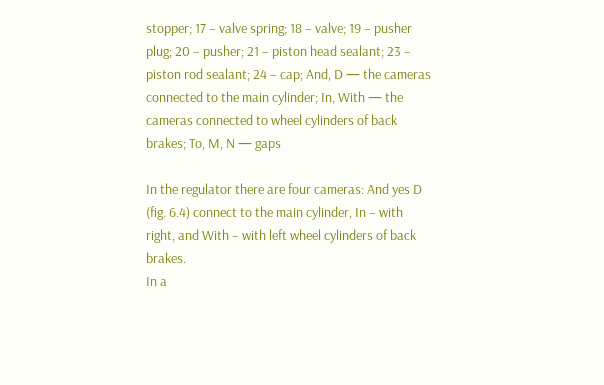stopper; 17 – valve spring; 18 – valve; 19 – pusher plug; 20 – pusher; 21 – piston head sealant; 23 – piston rod sealant; 24 – cap; And, D — the cameras connected to the main cylinder; In, With — the cameras connected to wheel cylinders of back brakes; To, M, N — gaps

In the regulator there are four cameras: And yes D (fig. 6.4) connect to the main cylinder, In – with right, and With – with left wheel cylinders of back brakes.
In a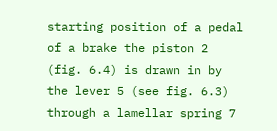starting position of a pedal of a brake the piston 2 (fig. 6.4) is drawn in by the lever 5 (see fig. 6.3) through a lamellar spring 7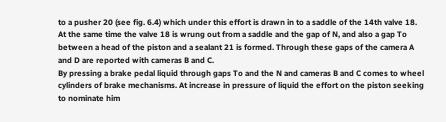to a pusher 20 (see fig. 6.4) which under this effort is drawn in to a saddle of the 14th valve 18. At the same time the valve 18 is wrung out from a saddle and the gap of N, and also a gap To between a head of the piston and a sealant 21 is formed. Through these gaps of the camera A and D are reported with cameras B and C.
By pressing a brake pedal liquid through gaps To and the N and cameras B and C comes to wheel cylinders of brake mechanisms. At increase in pressure of liquid the effort on the piston seeking to nominate him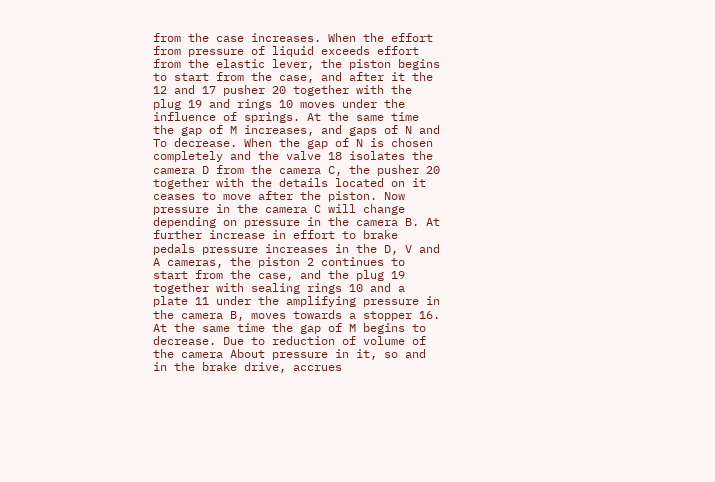from the case increases. When the effort from pressure of liquid exceeds effort from the elastic lever, the piston begins to start from the case, and after it the 12 and 17 pusher 20 together with the plug 19 and rings 10 moves under the influence of springs. At the same time the gap of M increases, and gaps of N and To decrease. When the gap of N is chosen completely and the valve 18 isolates the camera D from the camera C, the pusher 20 together with the details located on it ceases to move after the piston. Now pressure in the camera C will change depending on pressure in the camera B. At further increase in effort to brake pedals pressure increases in the D, V and A cameras, the piston 2 continues to start from the case, and the plug 19 together with sealing rings 10 and a plate 11 under the amplifying pressure in the camera B, moves towards a stopper 16. At the same time the gap of M begins to decrease. Due to reduction of volume of the camera About pressure in it, so and in the brake drive, accrues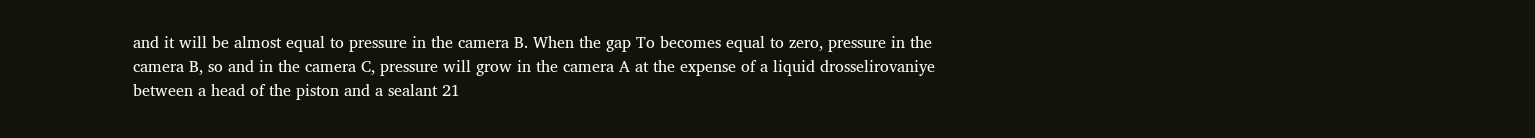and it will be almost equal to pressure in the camera B. When the gap To becomes equal to zero, pressure in the camera B, so and in the camera C, pressure will grow in the camera A at the expense of a liquid drosselirovaniye between a head of the piston and a sealant 21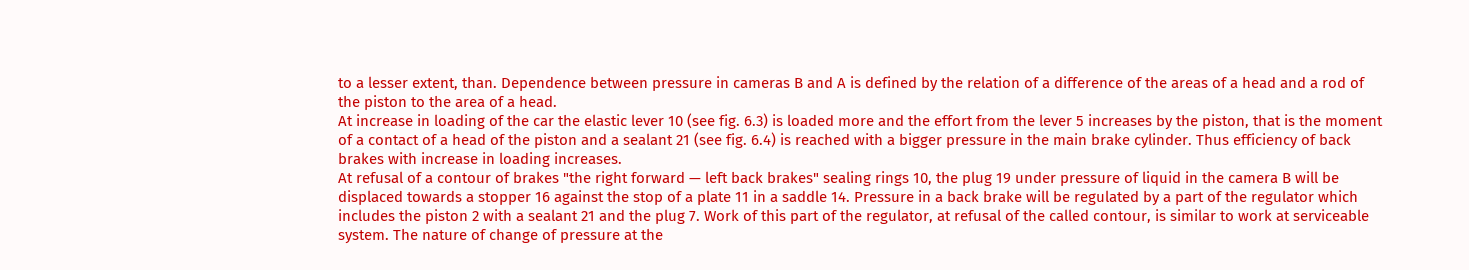to a lesser extent, than. Dependence between pressure in cameras B and A is defined by the relation of a difference of the areas of a head and a rod of the piston to the area of a head.
At increase in loading of the car the elastic lever 10 (see fig. 6.3) is loaded more and the effort from the lever 5 increases by the piston, that is the moment of a contact of a head of the piston and a sealant 21 (see fig. 6.4) is reached with a bigger pressure in the main brake cylinder. Thus efficiency of back brakes with increase in loading increases.
At refusal of a contour of brakes "the right forward — left back brakes" sealing rings 10, the plug 19 under pressure of liquid in the camera B will be displaced towards a stopper 16 against the stop of a plate 11 in a saddle 14. Pressure in a back brake will be regulated by a part of the regulator which includes the piston 2 with a sealant 21 and the plug 7. Work of this part of the regulator, at refusal of the called contour, is similar to work at serviceable system. The nature of change of pressure at the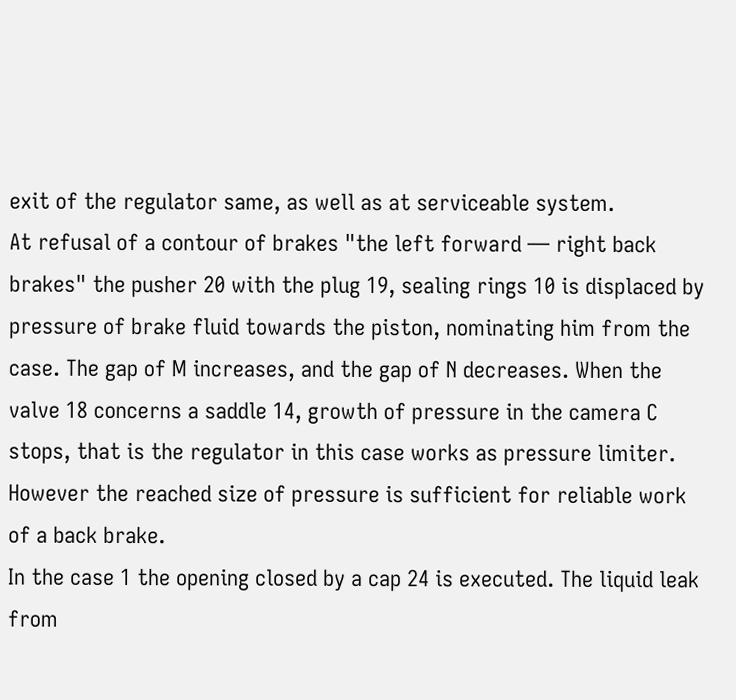exit of the regulator same, as well as at serviceable system.
At refusal of a contour of brakes "the left forward — right back brakes" the pusher 20 with the plug 19, sealing rings 10 is displaced by pressure of brake fluid towards the piston, nominating him from the case. The gap of M increases, and the gap of N decreases. When the valve 18 concerns a saddle 14, growth of pressure in the camera C stops, that is the regulator in this case works as pressure limiter. However the reached size of pressure is sufficient for reliable work of a back brake.
In the case 1 the opening closed by a cap 24 is executed. The liquid leak from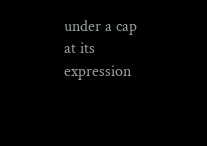under a cap at its expression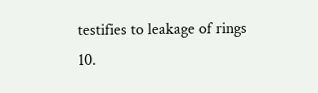testifies to leakage of rings 10.